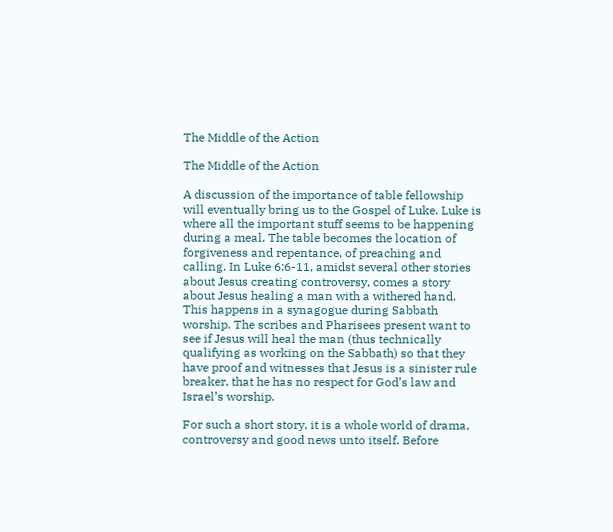The Middle of the Action

The Middle of the Action

A discussion of the importance of table fellowship will eventually bring us to the Gospel of Luke. Luke is where all the important stuff seems to be happening during a meal. The table becomes the location of forgiveness and repentance, of preaching and calling. In Luke 6:6-11, amidst several other stories about Jesus creating controversy, comes a story about Jesus healing a man with a withered hand. This happens in a synagogue during Sabbath worship. The scribes and Pharisees present want to see if Jesus will heal the man (thus technically qualifying as working on the Sabbath) so that they have proof and witnesses that Jesus is a sinister rule breaker, that he has no respect for God’s law and Israel’s worship.

For such a short story, it is a whole world of drama, controversy and good news unto itself. Before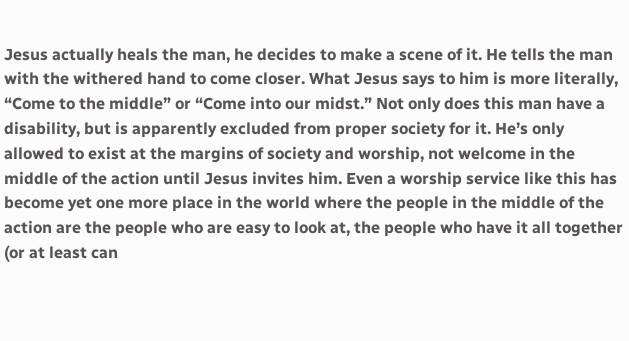Jesus actually heals the man, he decides to make a scene of it. He tells the man with the withered hand to come closer. What Jesus says to him is more literally, “Come to the middle” or “Come into our midst.” Not only does this man have a disability, but is apparently excluded from proper society for it. He’s only allowed to exist at the margins of society and worship, not welcome in the middle of the action until Jesus invites him. Even a worship service like this has become yet one more place in the world where the people in the middle of the action are the people who are easy to look at, the people who have it all together (or at least can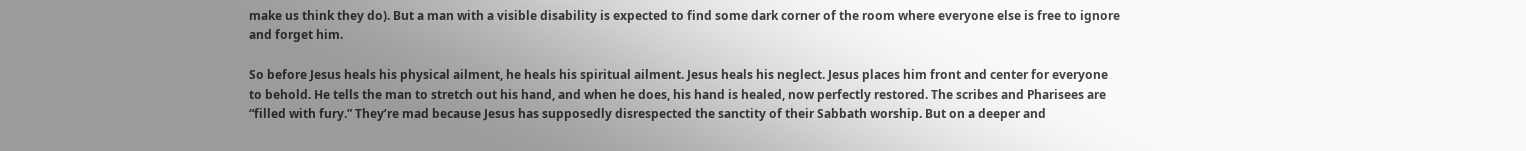make us think they do). But a man with a visible disability is expected to find some dark corner of the room where everyone else is free to ignore and forget him.

So before Jesus heals his physical ailment, he heals his spiritual ailment. Jesus heals his neglect. Jesus places him front and center for everyone to behold. He tells the man to stretch out his hand, and when he does, his hand is healed, now perfectly restored. The scribes and Pharisees are “filled with fury.” They’re mad because Jesus has supposedly disrespected the sanctity of their Sabbath worship. But on a deeper and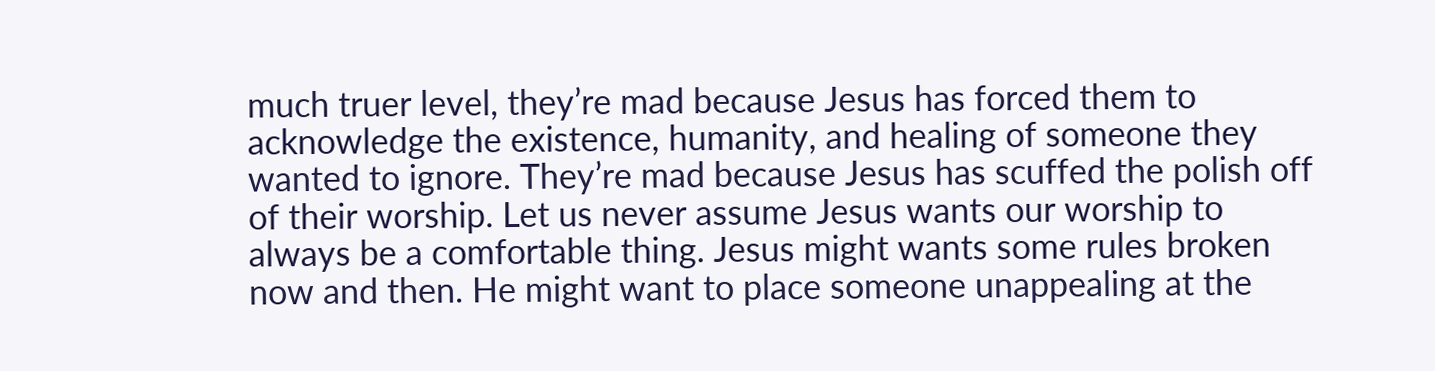much truer level, they’re mad because Jesus has forced them to acknowledge the existence, humanity, and healing of someone they wanted to ignore. They’re mad because Jesus has scuffed the polish off of their worship. Let us never assume Jesus wants our worship to always be a comfortable thing. Jesus might wants some rules broken now and then. He might want to place someone unappealing at the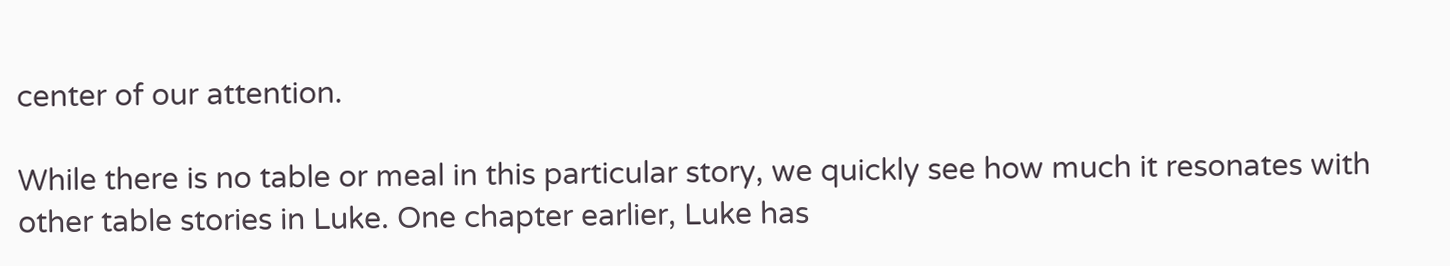center of our attention.

While there is no table or meal in this particular story, we quickly see how much it resonates with other table stories in Luke. One chapter earlier, Luke has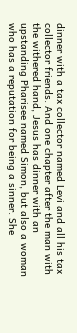dinner with a tax collector named Levi and all his tax collector friends. And one chapter after the man with the withered hand, Jesus has dinner with an upstanding Pharisee named Simon, but also a woman who has a reputation for being a sinner. She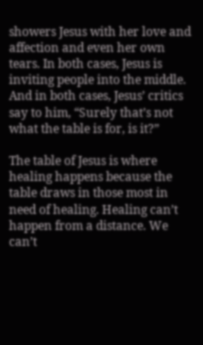showers Jesus with her love and affection and even her own tears. In both cases, Jesus is inviting people into the middle. And in both cases, Jesus’ critics say to him, “Surely that’s not what the table is for, is it?”

The table of Jesus is where healing happens because the table draws in those most in need of healing. Healing can’t happen from a distance. We can’t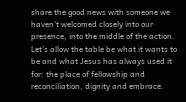share the good news with someone we haven’t welcomed closely into our presence, into the middle of the action. Let’s allow the table be what it wants to be and what Jesus has always used it for: the place of fellowship and reconciliation, dignity and embrace.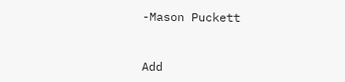-Mason Puckett


Add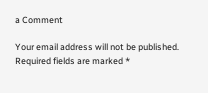a Comment

Your email address will not be published. Required fields are marked *